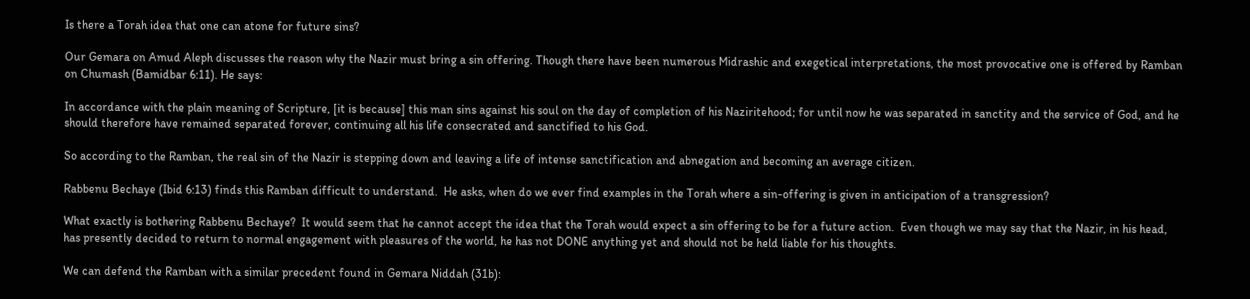Is there a Torah idea that one can atone for future sins?

Our Gemara on Amud Aleph discusses the reason why the Nazir must bring a sin offering. Though there have been numerous Midrashic and exegetical interpretations, the most provocative one is offered by Ramban on Chumash (Bamidbar 6:11). He says:

In accordance with the plain meaning of Scripture, [it is because] this man sins against his soul on the day of completion of his Naziritehood; for until now he was separated in sanctity and the service of God, and he should therefore have remained separated forever, continuing all his life consecrated and sanctified to his God.

So according to the Ramban, the real sin of the Nazir is stepping down and leaving a life of intense sanctification and abnegation and becoming an average citizen.

Rabbenu Bechaye (Ibid 6:13) finds this Ramban difficult to understand.  He asks, when do we ever find examples in the Torah where a sin-offering is given in anticipation of a transgression?

What exactly is bothering Rabbenu Bechaye?  It would seem that he cannot accept the idea that the Torah would expect a sin offering to be for a future action.  Even though we may say that the Nazir, in his head, has presently decided to return to normal engagement with pleasures of the world, he has not DONE anything yet and should not be held liable for his thoughts.

We can defend the Ramban with a similar precedent found in Gemara Niddah (31b):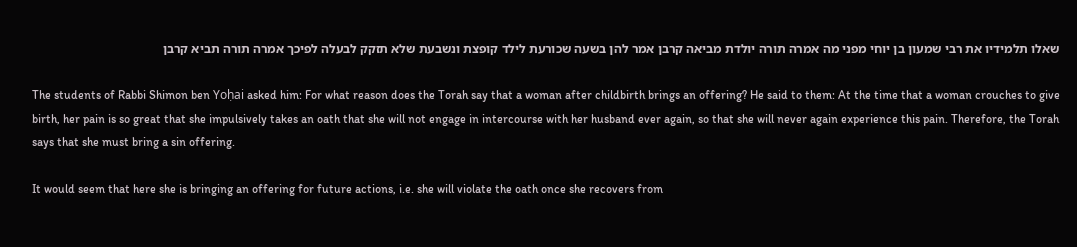שאלו תלמידיו את רבי שמעון בן יוחי מפני מה אמרה תורה יולדת מביאה קרבן אמר להן בשעה שכורעת לילד קופצת ונשבעת שלא תזקק לבעלה לפיכך אמרה תורה תביא קרבן

The students of Rabbi Shimon ben Yoḥai asked him: For what reason does the Torah say that a woman after childbirth brings an offering? He said to them: At the time that a woman crouches to give birth, her pain is so great that she impulsively takes an oath that she will not engage in intercourse with her husband ever again, so that she will never again experience this pain. Therefore, the Torah says that she must bring a sin offering.

It would seem that here she is bringing an offering for future actions, i.e. she will violate the oath once she recovers from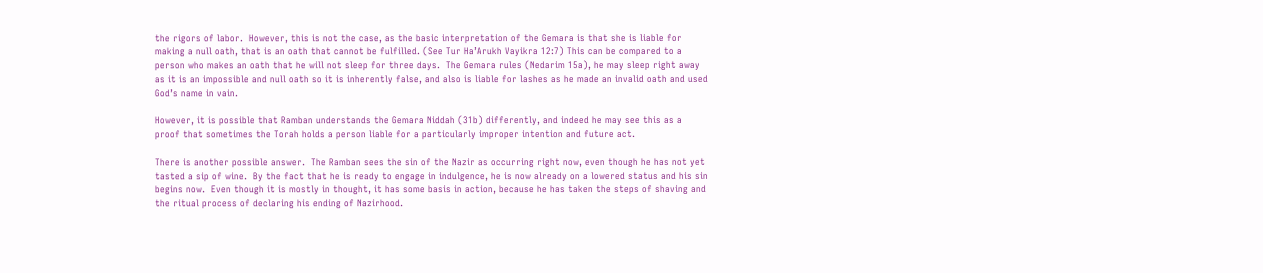the rigors of labor.  However, this is not the case, as the basic interpretation of the Gemara is that she is liable for making a null oath, that is an oath that cannot be fulfilled. (See Tur Ha’Arukh Vayikra 12:7) This can be compared to a person who makes an oath that he will not sleep for three days.  The Gemara rules (Nedarim 15a), he may sleep right away as it is an impossible and null oath so it is inherently false, and also is liable for lashes as he made an invalid oath and used God’s name in vain.

However, it is possible that Ramban understands the Gemara Niddah (31b) differently, and indeed he may see this as a proof that sometimes the Torah holds a person liable for a particularly improper intention and future act.

There is another possible answer.  The Ramban sees the sin of the Nazir as occurring right now, even though he has not yet tasted a sip of wine.  By the fact that he is ready to engage in indulgence, he is now already on a lowered status and his sin begins now.  Even though it is mostly in thought, it has some basis in action, because he has taken the steps of shaving and the ritual process of declaring his ending of Nazirhood.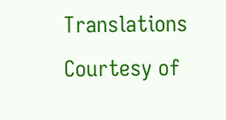Translations Courtesy of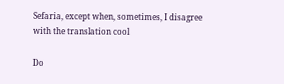Sefaria, except when, sometimes, I disagree with the translation cool

Do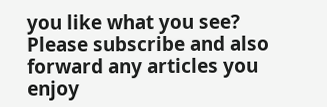you like what you see? Please subscribe and also forward any articles you enjoy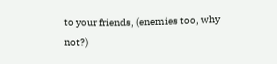to your friends, (enemies too, why not?)